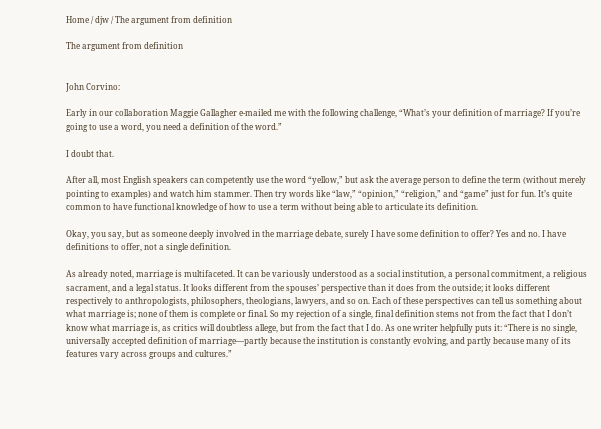Home / djw / The argument from definition

The argument from definition


John Corvino:

Early in our collaboration Maggie Gallagher e-mailed me with the following challenge, “What’s your definition of marriage? If you’re going to use a word, you need a definition of the word.”

I doubt that.

After all, most English speakers can competently use the word “yellow,” but ask the average person to define the term (without merely pointing to examples) and watch him stammer. Then try words like “law,” “opinion,” “religion,” and “game” just for fun. It’s quite common to have functional knowledge of how to use a term without being able to articulate its definition.

Okay, you say, but as someone deeply involved in the marriage debate, surely I have some definition to offer? Yes and no. I have definitions to offer, not a single definition.

As already noted, marriage is multifaceted. It can be variously understood as a social institution, a personal commitment, a religious sacrament, and a legal status. It looks different from the spouses’ perspective than it does from the outside; it looks different respectively to anthropologists, philosophers, theologians, lawyers, and so on. Each of these perspectives can tell us something about what marriage is; none of them is complete or final. So my rejection of a single, final definition stems not from the fact that I don’t know what marriage is, as critics will doubtless allege, but from the fact that I do. As one writer helpfully puts it: “There is no single, universally accepted definition of marriage—partly because the institution is constantly evolving, and partly because many of its features vary across groups and cultures.”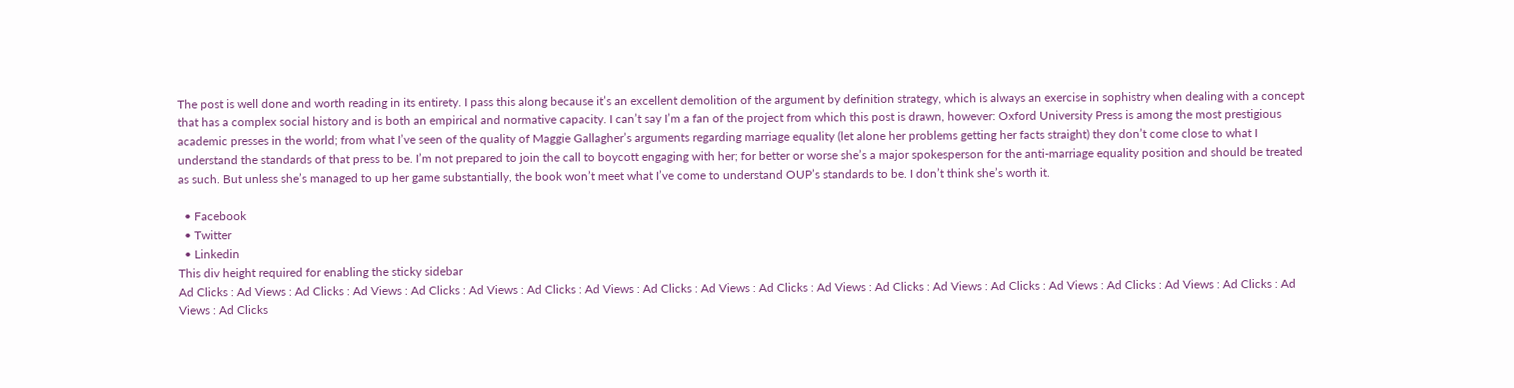The post is well done and worth reading in its entirety. I pass this along because it’s an excellent demolition of the argument by definition strategy, which is always an exercise in sophistry when dealing with a concept that has a complex social history and is both an empirical and normative capacity. I can’t say I’m a fan of the project from which this post is drawn, however: Oxford University Press is among the most prestigious academic presses in the world; from what I’ve seen of the quality of Maggie Gallagher’s arguments regarding marriage equality (let alone her problems getting her facts straight) they don’t come close to what I understand the standards of that press to be. I’m not prepared to join the call to boycott engaging with her; for better or worse she’s a major spokesperson for the anti-marriage equality position and should be treated as such. But unless she’s managed to up her game substantially, the book won’t meet what I’ve come to understand OUP’s standards to be. I don’t think she’s worth it.

  • Facebook
  • Twitter
  • Linkedin
This div height required for enabling the sticky sidebar
Ad Clicks : Ad Views : Ad Clicks : Ad Views : Ad Clicks : Ad Views : Ad Clicks : Ad Views : Ad Clicks : Ad Views : Ad Clicks : Ad Views : Ad Clicks : Ad Views : Ad Clicks : Ad Views : Ad Clicks : Ad Views : Ad Clicks : Ad Views : Ad Clicks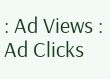: Ad Views : Ad Clicks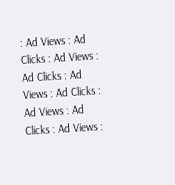: Ad Views : Ad Clicks : Ad Views : Ad Clicks : Ad Views : Ad Clicks : Ad Views : Ad Clicks : Ad Views :